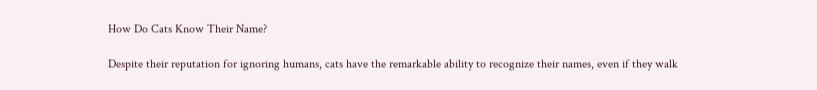How Do Cats Know Their Name?

Despite their reputation for ignoring humans, cats have the remarkable ability to recognize their names, even if they walk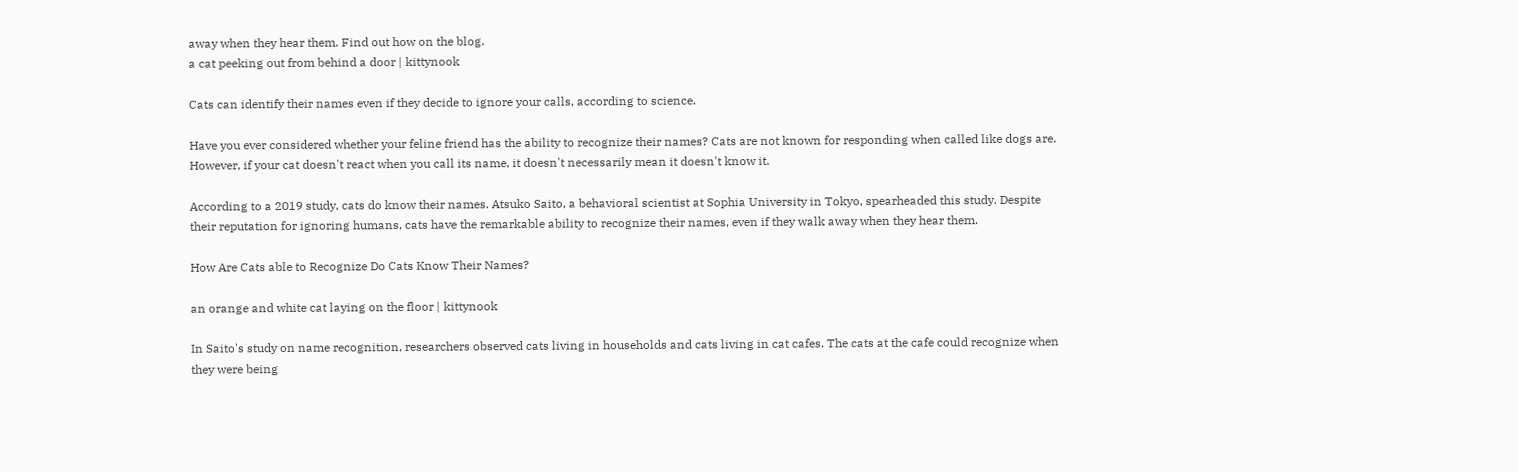away when they hear them. Find out how on the blog.
a cat peeking out from behind a door | kittynook

Cats can identify their names even if they decide to ignore your calls, according to science.

Have you ever considered whether your feline friend has the ability to recognize their names? Cats are not known for responding when called like dogs are. However, if your cat doesn't react when you call its name, it doesn't necessarily mean it doesn't know it.

According to a 2019 study, cats do know their names. Atsuko Saito, a behavioral scientist at Sophia University in Tokyo, spearheaded this study. Despite their reputation for ignoring humans, cats have the remarkable ability to recognize their names, even if they walk away when they hear them.

How Are Cats able to Recognize Do Cats Know Their Names?

an orange and white cat laying on the floor | kittynook

In Saito's study on name recognition, researchers observed cats living in households and cats living in cat cafes. The cats at the cafe could recognize when they were being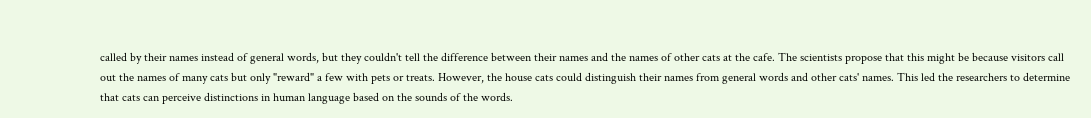called by their names instead of general words, but they couldn't tell the difference between their names and the names of other cats at the cafe. The scientists propose that this might be because visitors call out the names of many cats but only "reward" a few with pets or treats. However, the house cats could distinguish their names from general words and other cats' names. This led the researchers to determine that cats can perceive distinctions in human language based on the sounds of the words.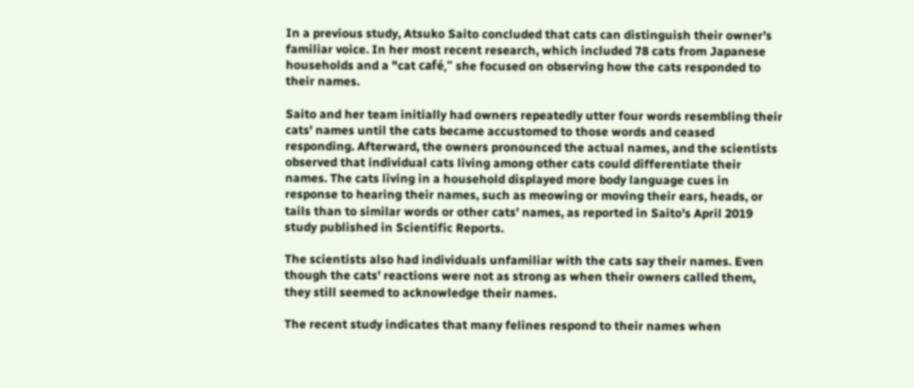In a previous study, Atsuko Saito concluded that cats can distinguish their owner's familiar voice. In her most recent research, which included 78 cats from Japanese households and a "cat café," she focused on observing how the cats responded to their names.

Saito and her team initially had owners repeatedly utter four words resembling their cats' names until the cats became accustomed to those words and ceased responding. Afterward, the owners pronounced the actual names, and the scientists observed that individual cats living among other cats could differentiate their names. The cats living in a household displayed more body language cues in response to hearing their names, such as meowing or moving their ears, heads, or tails than to similar words or other cats' names, as reported in Saito's April 2019 study published in Scientific Reports.

The scientists also had individuals unfamiliar with the cats say their names. Even though the cats' reactions were not as strong as when their owners called them, they still seemed to acknowledge their names.

The recent study indicates that many felines respond to their names when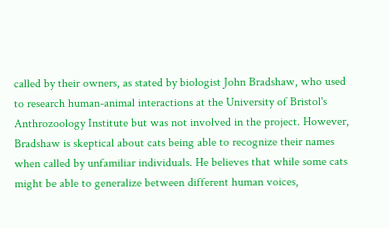called by their owners, as stated by biologist John Bradshaw, who used to research human-animal interactions at the University of Bristol's Anthrozoology Institute but was not involved in the project. However, Bradshaw is skeptical about cats being able to recognize their names when called by unfamiliar individuals. He believes that while some cats might be able to generalize between different human voices,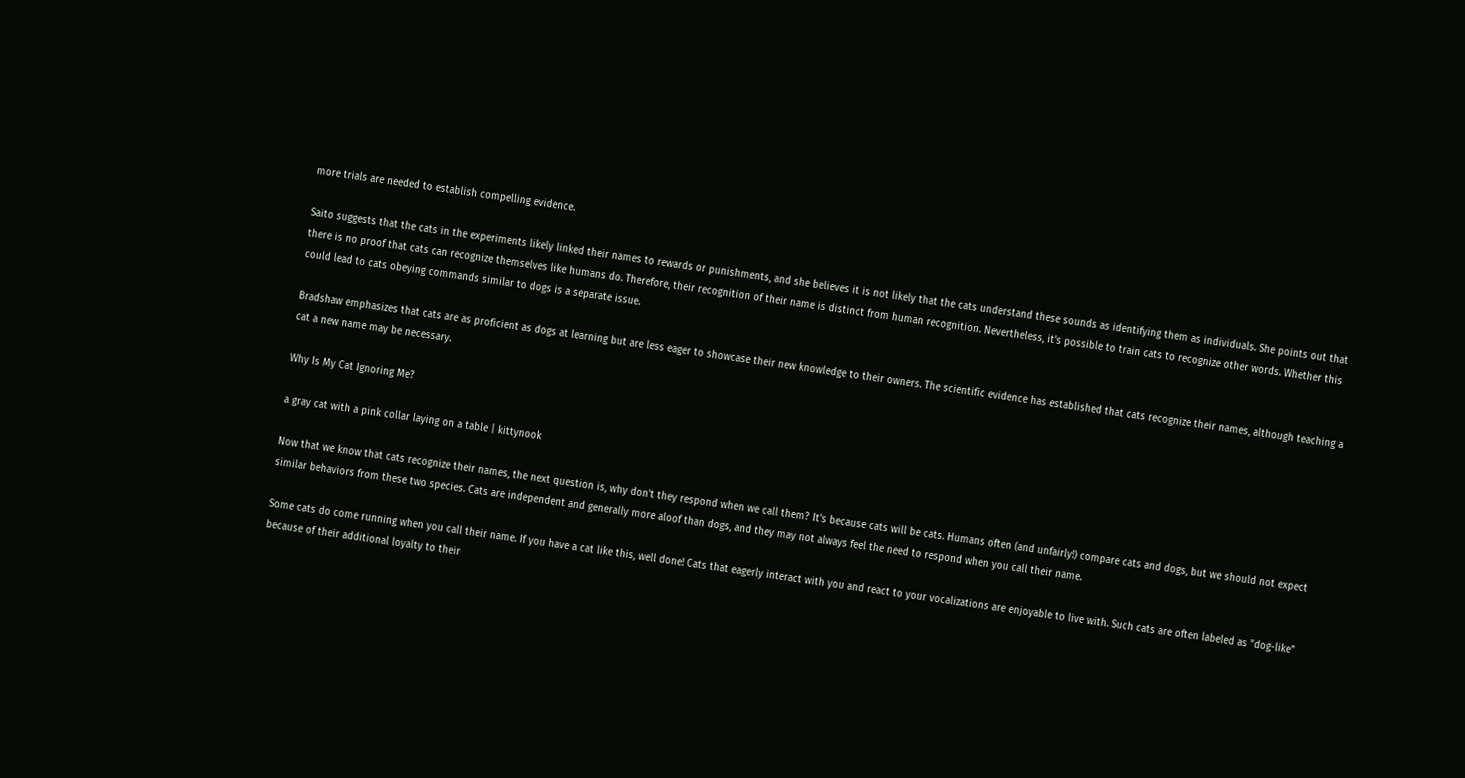more trials are needed to establish compelling evidence.

Saito suggests that the cats in the experiments likely linked their names to rewards or punishments, and she believes it is not likely that the cats understand these sounds as identifying them as individuals. She points out that there is no proof that cats can recognize themselves like humans do. Therefore, their recognition of their name is distinct from human recognition. Nevertheless, it's possible to train cats to recognize other words. Whether this could lead to cats obeying commands similar to dogs is a separate issue.

Bradshaw emphasizes that cats are as proficient as dogs at learning but are less eager to showcase their new knowledge to their owners. The scientific evidence has established that cats recognize their names, although teaching a cat a new name may be necessary.

Why Is My Cat Ignoring Me?

a gray cat with a pink collar laying on a table | kittynook

Now that we know that cats recognize their names, the next question is, why don't they respond when we call them? It's because cats will be cats. Humans often (and unfairly!) compare cats and dogs, but we should not expect similar behaviors from these two species. Cats are independent and generally more aloof than dogs, and they may not always feel the need to respond when you call their name.

Some cats do come running when you call their name. If you have a cat like this, well done! Cats that eagerly interact with you and react to your vocalizations are enjoyable to live with. Such cats are often labeled as "dog-like" because of their additional loyalty to their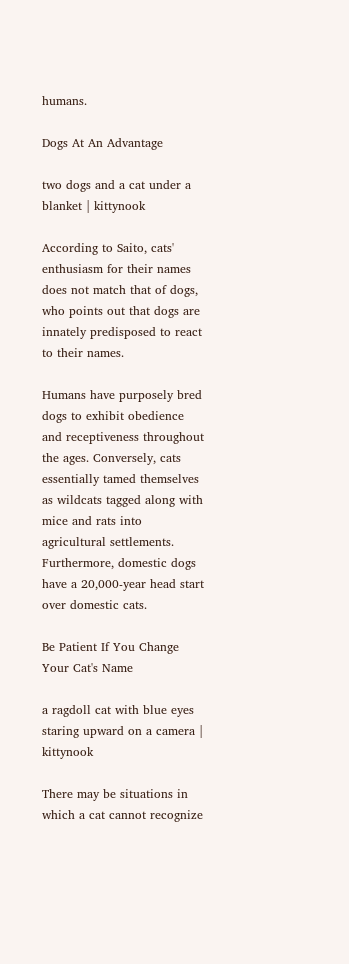humans.

Dogs At An Advantage

two dogs and a cat under a blanket | kittynook

According to Saito, cats' enthusiasm for their names does not match that of dogs, who points out that dogs are innately predisposed to react to their names.

Humans have purposely bred dogs to exhibit obedience and receptiveness throughout the ages. Conversely, cats essentially tamed themselves as wildcats tagged along with mice and rats into agricultural settlements. Furthermore, domestic dogs have a 20,000-year head start over domestic cats.

Be Patient If You Change Your Cat's Name

a ragdoll cat with blue eyes staring upward on a camera | kittynook

There may be situations in which a cat cannot recognize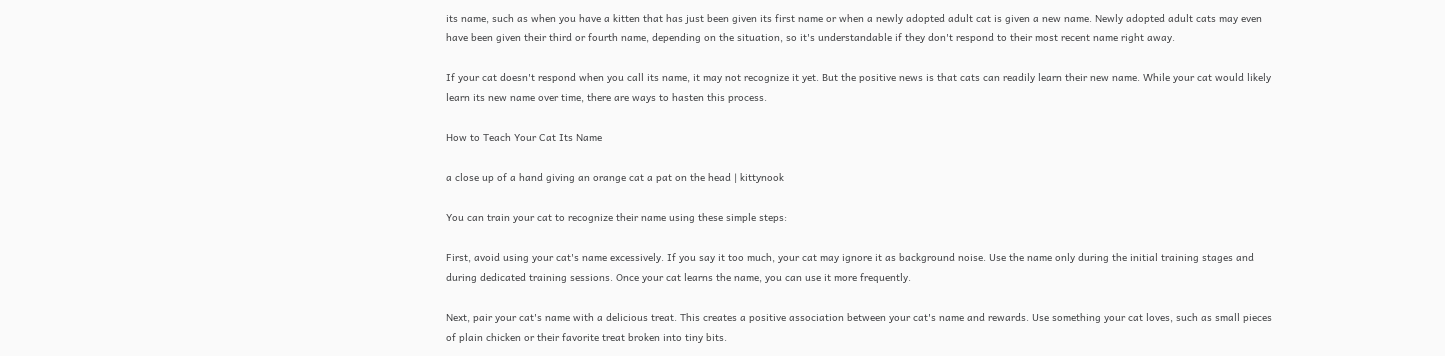its name, such as when you have a kitten that has just been given its first name or when a newly adopted adult cat is given a new name. Newly adopted adult cats may even have been given their third or fourth name, depending on the situation, so it's understandable if they don't respond to their most recent name right away.

If your cat doesn't respond when you call its name, it may not recognize it yet. But the positive news is that cats can readily learn their new name. While your cat would likely learn its new name over time, there are ways to hasten this process.

How to Teach Your Cat Its Name

a close up of a hand giving an orange cat a pat on the head | kittynook

You can train your cat to recognize their name using these simple steps:

First, avoid using your cat's name excessively. If you say it too much, your cat may ignore it as background noise. Use the name only during the initial training stages and during dedicated training sessions. Once your cat learns the name, you can use it more frequently.

Next, pair your cat's name with a delicious treat. This creates a positive association between your cat's name and rewards. Use something your cat loves, such as small pieces of plain chicken or their favorite treat broken into tiny bits.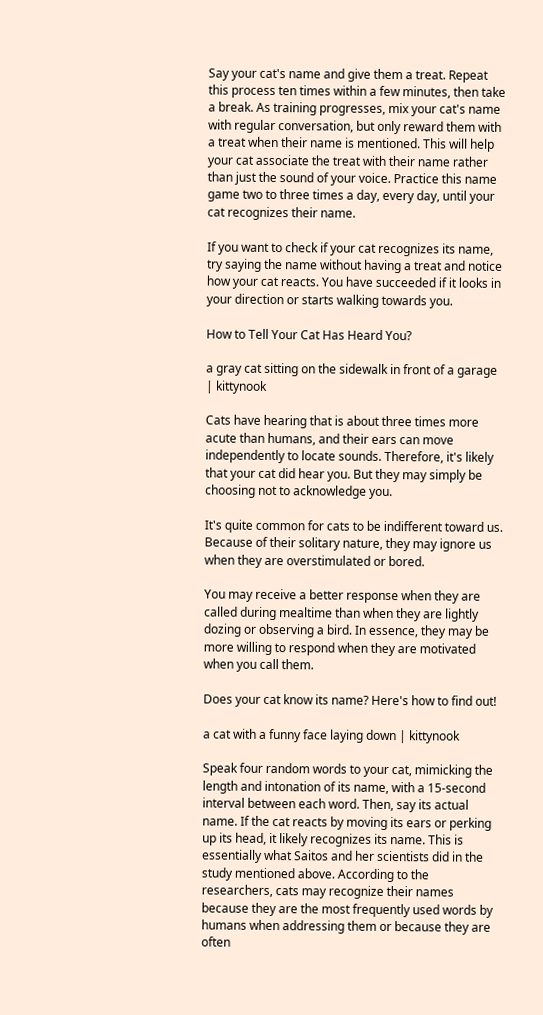Say your cat's name and give them a treat. Repeat this process ten times within a few minutes, then take a break. As training progresses, mix your cat's name with regular conversation, but only reward them with a treat when their name is mentioned. This will help your cat associate the treat with their name rather than just the sound of your voice. Practice this name game two to three times a day, every day, until your cat recognizes their name.

If you want to check if your cat recognizes its name, try saying the name without having a treat and notice how your cat reacts. You have succeeded if it looks in your direction or starts walking towards you.

How to Tell Your Cat Has Heard You?

a gray cat sitting on the sidewalk in front of a garage | kittynook

Cats have hearing that is about three times more acute than humans, and their ears can move independently to locate sounds. Therefore, it's likely that your cat did hear you. But they may simply be choosing not to acknowledge you.

It's quite common for cats to be indifferent toward us. Because of their solitary nature, they may ignore us when they are overstimulated or bored.

You may receive a better response when they are called during mealtime than when they are lightly dozing or observing a bird. In essence, they may be more willing to respond when they are motivated when you call them.

Does your cat know its name? Here's how to find out!

a cat with a funny face laying down | kittynook

Speak four random words to your cat, mimicking the length and intonation of its name, with a 15-second interval between each word. Then, say its actual name. If the cat reacts by moving its ears or perking up its head, it likely recognizes its name. This is essentially what Saitos and her scientists did in the study mentioned above. According to the researchers, cats may recognize their names because they are the most frequently used words by humans when addressing them or because they are often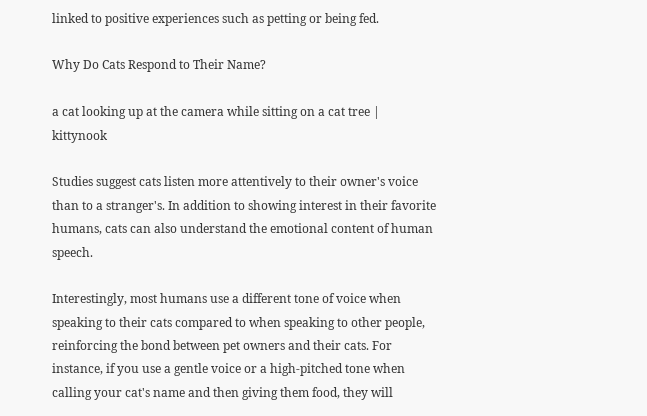linked to positive experiences such as petting or being fed.

Why Do Cats Respond to Their Name?

a cat looking up at the camera while sitting on a cat tree | kittynook

Studies suggest cats listen more attentively to their owner's voice than to a stranger's. In addition to showing interest in their favorite humans, cats can also understand the emotional content of human speech.

Interestingly, most humans use a different tone of voice when speaking to their cats compared to when speaking to other people, reinforcing the bond between pet owners and their cats. For instance, if you use a gentle voice or a high-pitched tone when calling your cat's name and then giving them food, they will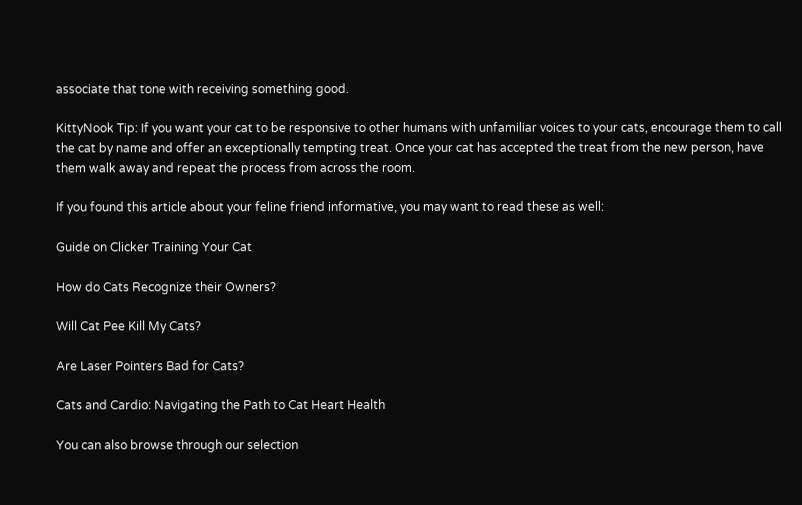associate that tone with receiving something good.

KittyNook Tip: If you want your cat to be responsive to other humans with unfamiliar voices to your cats, encourage them to call the cat by name and offer an exceptionally tempting treat. Once your cat has accepted the treat from the new person, have them walk away and repeat the process from across the room.

If you found this article about your feline friend informative, you may want to read these as well:

Guide on Clicker Training Your Cat

How do Cats Recognize their Owners?

Will Cat Pee Kill My Cats?

Are Laser Pointers Bad for Cats?

Cats and Cardio: Navigating the Path to Cat Heart Health

You can also browse through our selection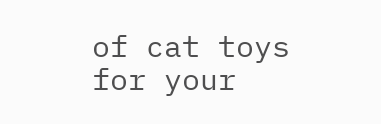of cat toys for your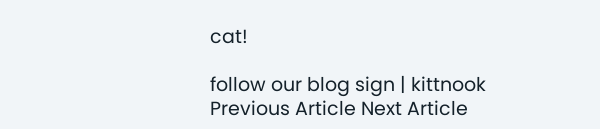cat!

follow our blog sign | kittnook
Previous Article Next Article